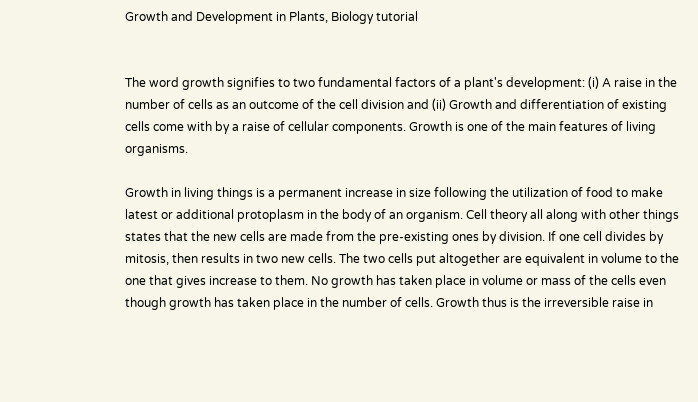Growth and Development in Plants, Biology tutorial


The word growth signifies to two fundamental factors of a plant's development: (i) A raise in the number of cells as an outcome of the cell division and (ii) Growth and differentiation of existing cells come with by a raise of cellular components. Growth is one of the main features of living organisms.

Growth in living things is a permanent increase in size following the utilization of food to make latest or additional protoplasm in the body of an organism. Cell theory all along with other things states that the new cells are made from the pre-existing ones by division. If one cell divides by mitosis, then results in two new cells. The two cells put altogether are equivalent in volume to the one that gives increase to them. No growth has taken place in volume or mass of the cells even though growth has taken place in the number of cells. Growth thus is the irreversible raise in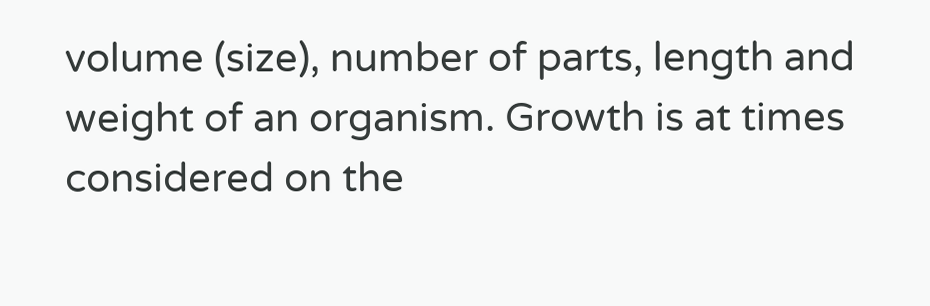volume (size), number of parts, length and weight of an organism. Growth is at times considered on the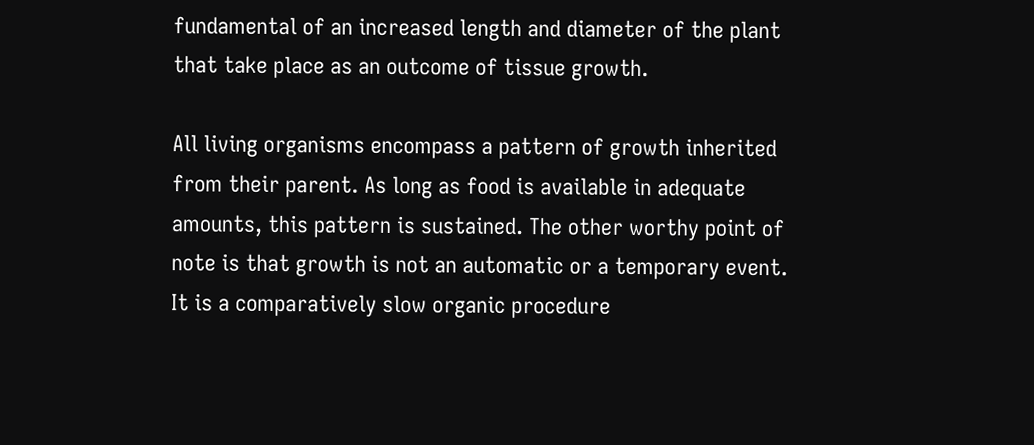fundamental of an increased length and diameter of the plant that take place as an outcome of tissue growth.

All living organisms encompass a pattern of growth inherited from their parent. As long as food is available in adequate amounts, this pattern is sustained. The other worthy point of note is that growth is not an automatic or a temporary event. It is a comparatively slow organic procedure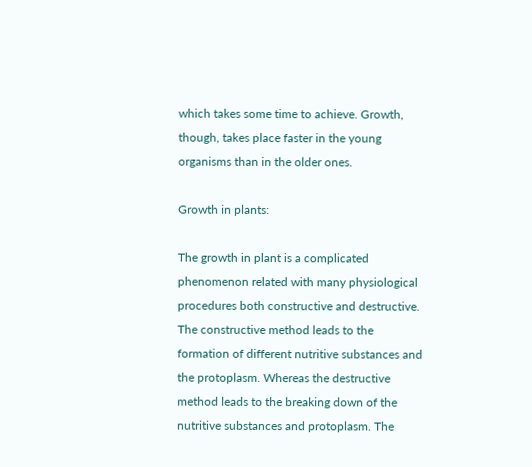which takes some time to achieve. Growth, though, takes place faster in the young organisms than in the older ones.

Growth in plants:

The growth in plant is a complicated phenomenon related with many physiological procedures both constructive and destructive. The constructive method leads to the formation of different nutritive substances and the protoplasm. Whereas the destructive method leads to the breaking down of the nutritive substances and protoplasm. The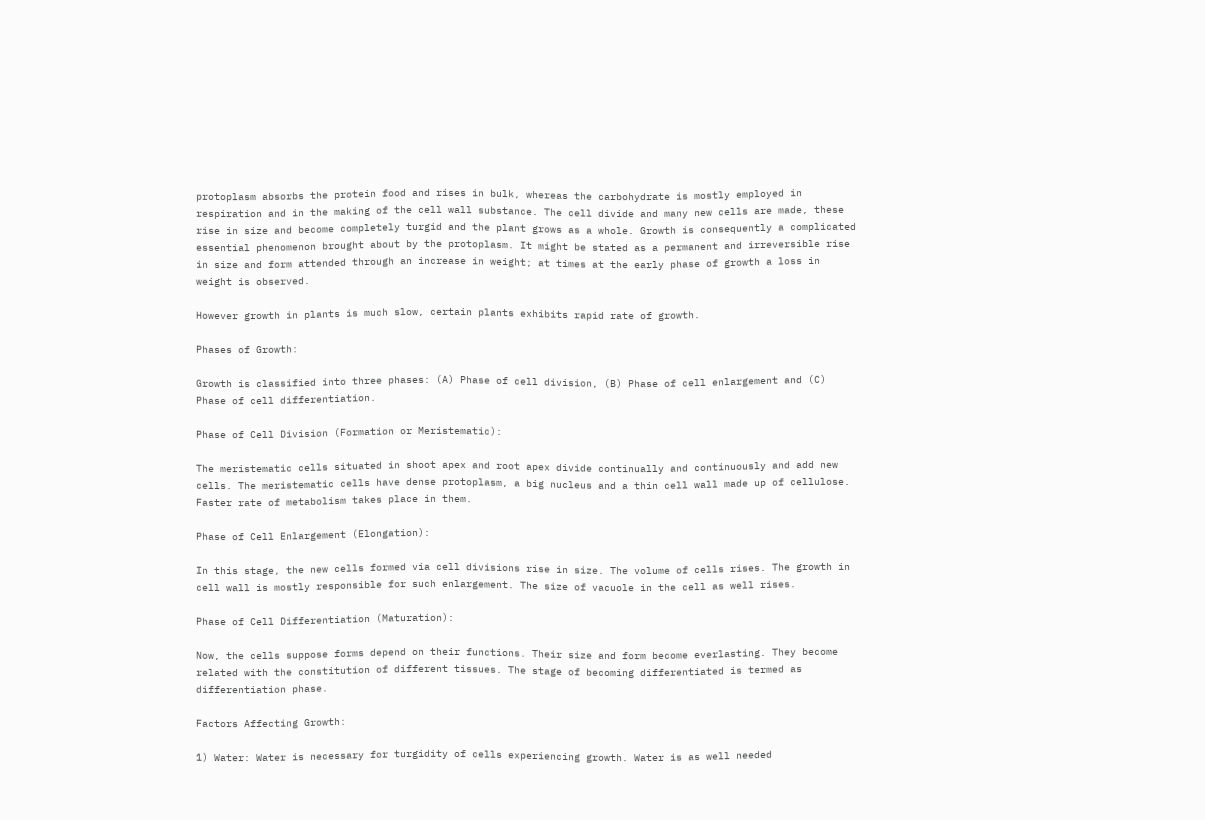protoplasm absorbs the protein food and rises in bulk, whereas the carbohydrate is mostly employed in respiration and in the making of the cell wall substance. The cell divide and many new cells are made, these rise in size and become completely turgid and the plant grows as a whole. Growth is consequently a complicated essential phenomenon brought about by the protoplasm. It might be stated as a permanent and irreversible rise in size and form attended through an increase in weight; at times at the early phase of growth a loss in weight is observed.

However growth in plants is much slow, certain plants exhibits rapid rate of growth.

Phases of Growth:

Growth is classified into three phases: (A) Phase of cell division, (B) Phase of cell enlargement and (C) Phase of cell differentiation.

Phase of Cell Division (Formation or Meristematic):

The meristematic cells situated in shoot apex and root apex divide continually and continuously and add new cells. The meristematic cells have dense protoplasm, a big nucleus and a thin cell wall made up of cellulose. Faster rate of metabolism takes place in them.

Phase of Cell Enlargement (Elongation):

In this stage, the new cells formed via cell divisions rise in size. The volume of cells rises. The growth in cell wall is mostly responsible for such enlargement. The size of vacuole in the cell as well rises.

Phase of Cell Differentiation (Maturation):

Now, the cells suppose forms depend on their functions. Their size and form become everlasting. They become related with the constitution of different tissues. The stage of becoming differentiated is termed as differentiation phase.

Factors Affecting Growth:

1) Water: Water is necessary for turgidity of cells experiencing growth. Water is as well needed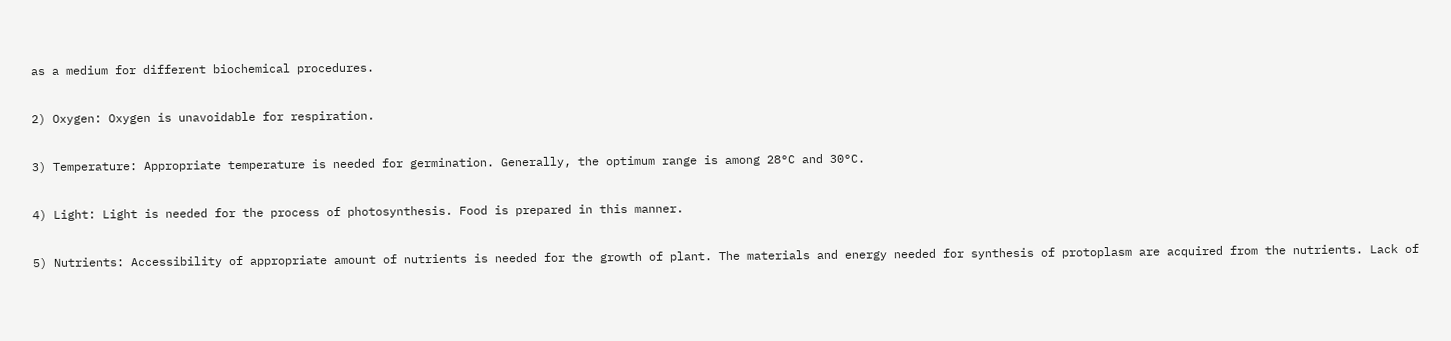as a medium for different biochemical procedures.

2) Oxygen: Oxygen is unavoidable for respiration.

3) Temperature: Appropriate temperature is needed for germination. Generally, the optimum range is among 28°C and 30°C.

4) Light: Light is needed for the process of photosynthesis. Food is prepared in this manner.

5) Nutrients: Accessibility of appropriate amount of nutrients is needed for the growth of plant. The materials and energy needed for synthesis of protoplasm are acquired from the nutrients. Lack of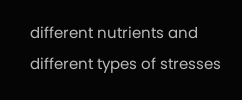different nutrients and different types of stresses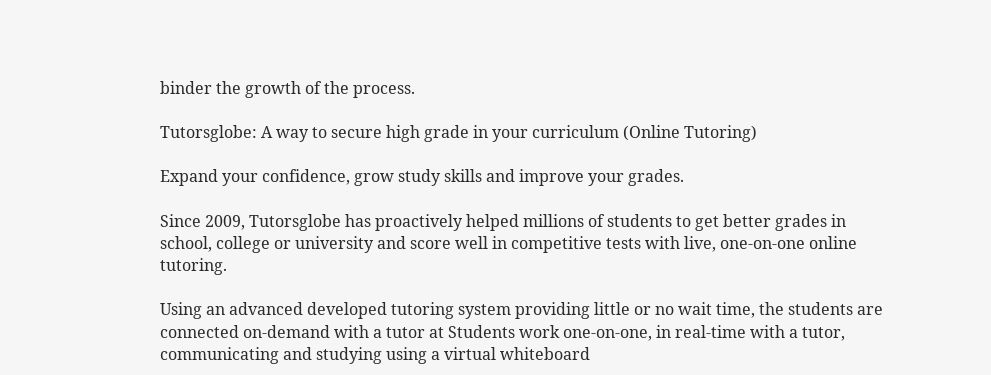binder the growth of the process.

Tutorsglobe: A way to secure high grade in your curriculum (Online Tutoring)

Expand your confidence, grow study skills and improve your grades.

Since 2009, Tutorsglobe has proactively helped millions of students to get better grades in school, college or university and score well in competitive tests with live, one-on-one online tutoring.

Using an advanced developed tutoring system providing little or no wait time, the students are connected on-demand with a tutor at Students work one-on-one, in real-time with a tutor, communicating and studying using a virtual whiteboard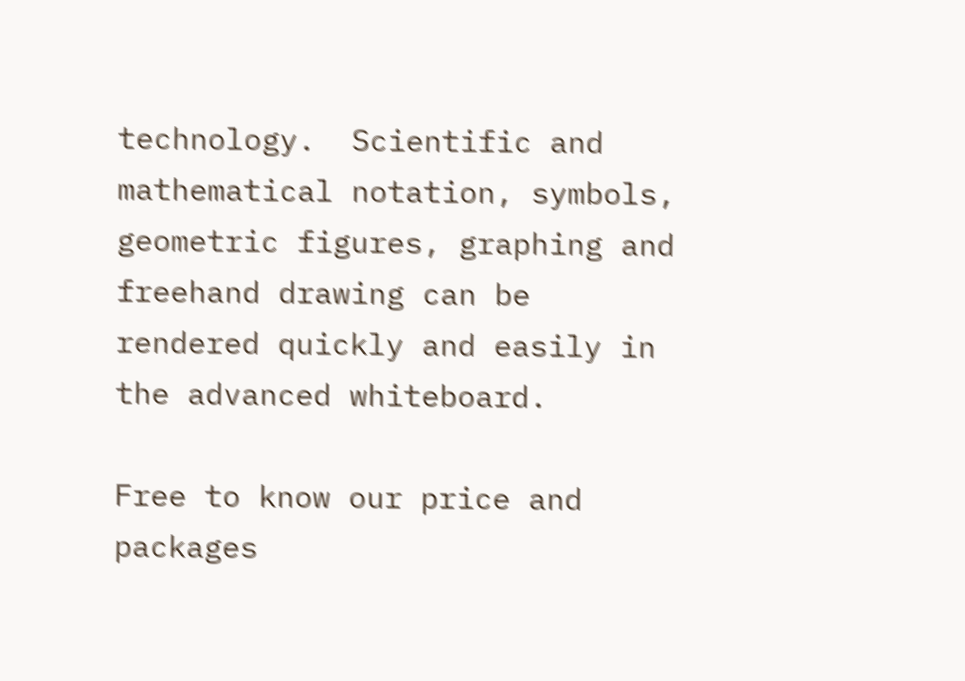technology.  Scientific and mathematical notation, symbols, geometric figures, graphing and freehand drawing can be rendered quickly and easily in the advanced whiteboard.

Free to know our price and packages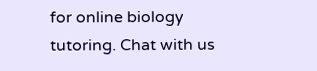for online biology tutoring. Chat with us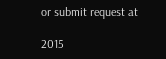or submit request at

2015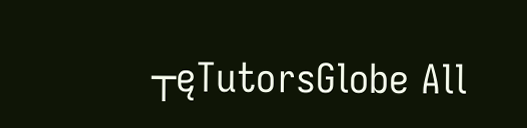┬ęTutorsGlobe All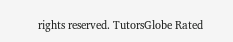rights reserved. TutorsGlobe Rated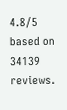4.8/5 based on 34139 reviews.